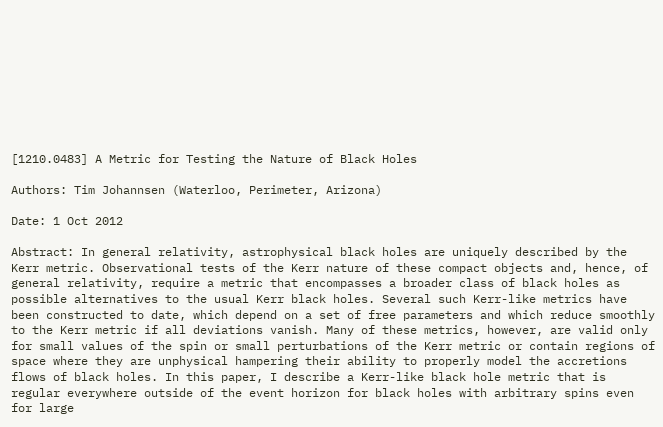[1210.0483] A Metric for Testing the Nature of Black Holes

Authors: Tim Johannsen (Waterloo, Perimeter, Arizona)

Date: 1 Oct 2012

Abstract: In general relativity, astrophysical black holes are uniquely described by the Kerr metric. Observational tests of the Kerr nature of these compact objects and, hence, of general relativity, require a metric that encompasses a broader class of black holes as possible alternatives to the usual Kerr black holes. Several such Kerr-like metrics have been constructed to date, which depend on a set of free parameters and which reduce smoothly to the Kerr metric if all deviations vanish. Many of these metrics, however, are valid only for small values of the spin or small perturbations of the Kerr metric or contain regions of space where they are unphysical hampering their ability to properly model the accretions flows of black holes. In this paper, I describe a Kerr-like black hole metric that is regular everywhere outside of the event horizon for black holes with arbitrary spins even for large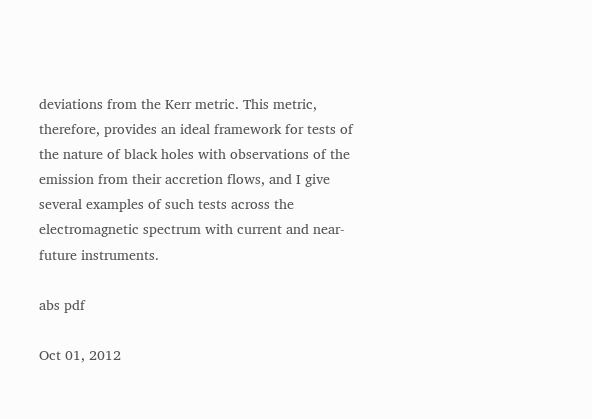deviations from the Kerr metric. This metric, therefore, provides an ideal framework for tests of the nature of black holes with observations of the emission from their accretion flows, and I give several examples of such tests across the electromagnetic spectrum with current and near-future instruments.

abs pdf

Oct 01, 2012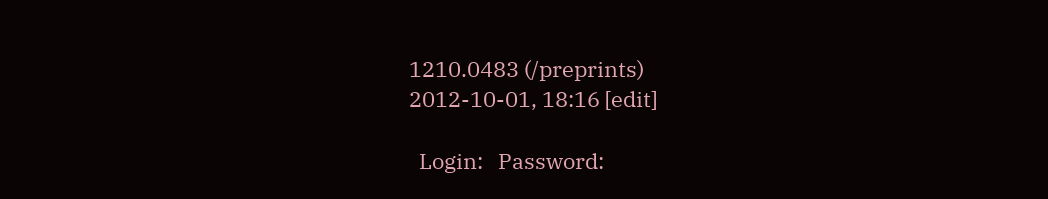1210.0483 (/preprints)
2012-10-01, 18:16 [edit]

  Login:   Password: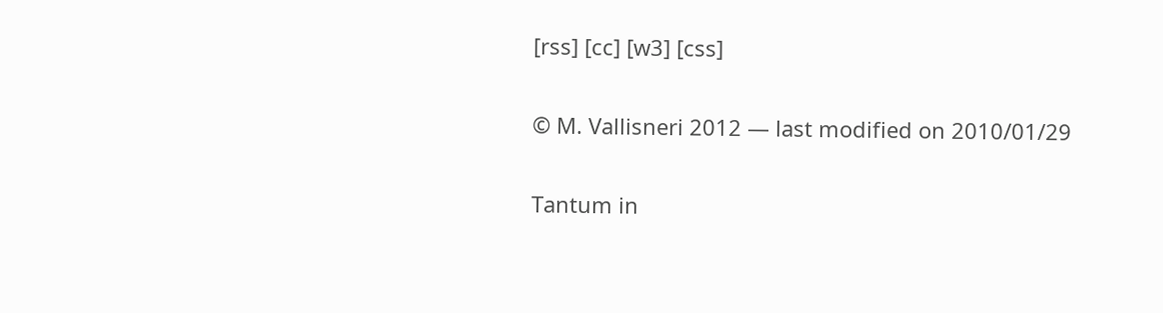[rss] [cc] [w3] [css]

© M. Vallisneri 2012 — last modified on 2010/01/29

Tantum in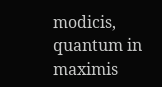modicis, quantum in maximis